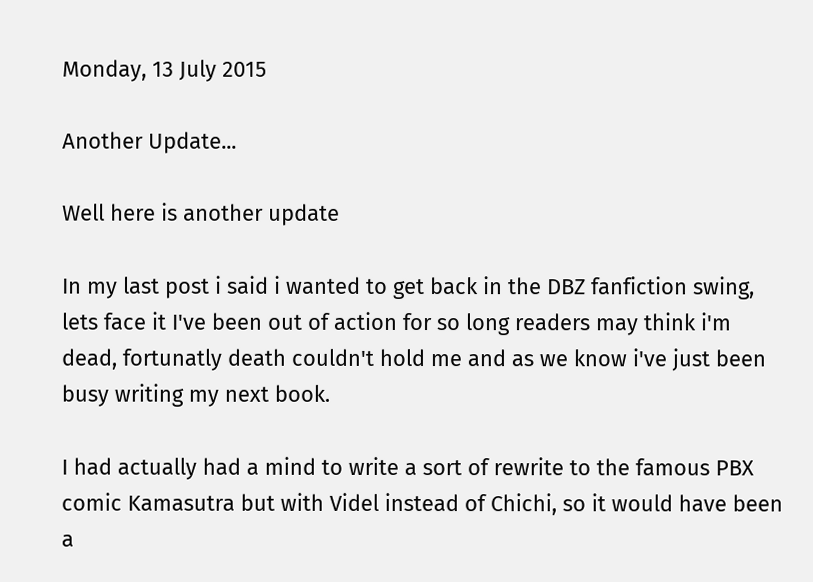Monday, 13 July 2015

Another Update...

Well here is another update

In my last post i said i wanted to get back in the DBZ fanfiction swing, lets face it I've been out of action for so long readers may think i'm dead, fortunatly death couldn't hold me and as we know i've just been busy writing my next book.

I had actually had a mind to write a sort of rewrite to the famous PBX comic Kamasutra but with Videl instead of Chichi, so it would have been a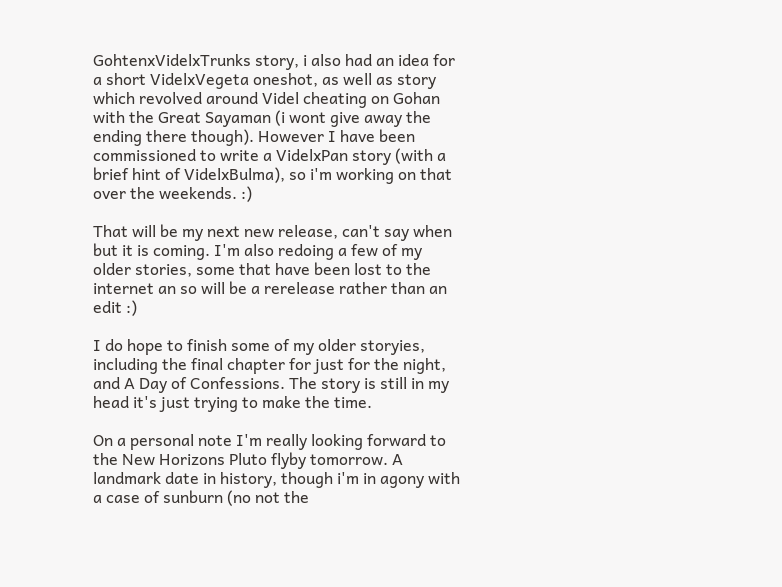GohtenxVidelxTrunks story, i also had an idea for a short VidelxVegeta oneshot, as well as story which revolved around Videl cheating on Gohan with the Great Sayaman (i wont give away the ending there though). However I have been commissioned to write a VidelxPan story (with a brief hint of VidelxBulma), so i'm working on that over the weekends. :)

That will be my next new release, can't say when but it is coming. I'm also redoing a few of my older stories, some that have been lost to the internet an so will be a rerelease rather than an edit :)

I do hope to finish some of my older storyies, including the final chapter for just for the night, and A Day of Confessions. The story is still in my head it's just trying to make the time.

On a personal note I'm really looking forward to the New Horizons Pluto flyby tomorrow. A landmark date in history, though i'm in agony with a case of sunburn (no not the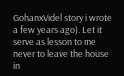GohanxVidel story i wrote a few years ago). Let it serve as lesson to me never to leave the house in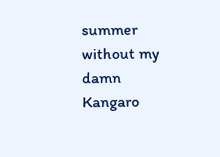summer without my damn Kangaro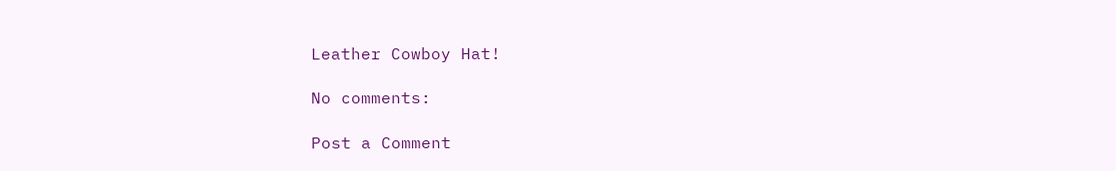Leather Cowboy Hat!

No comments:

Post a Comment